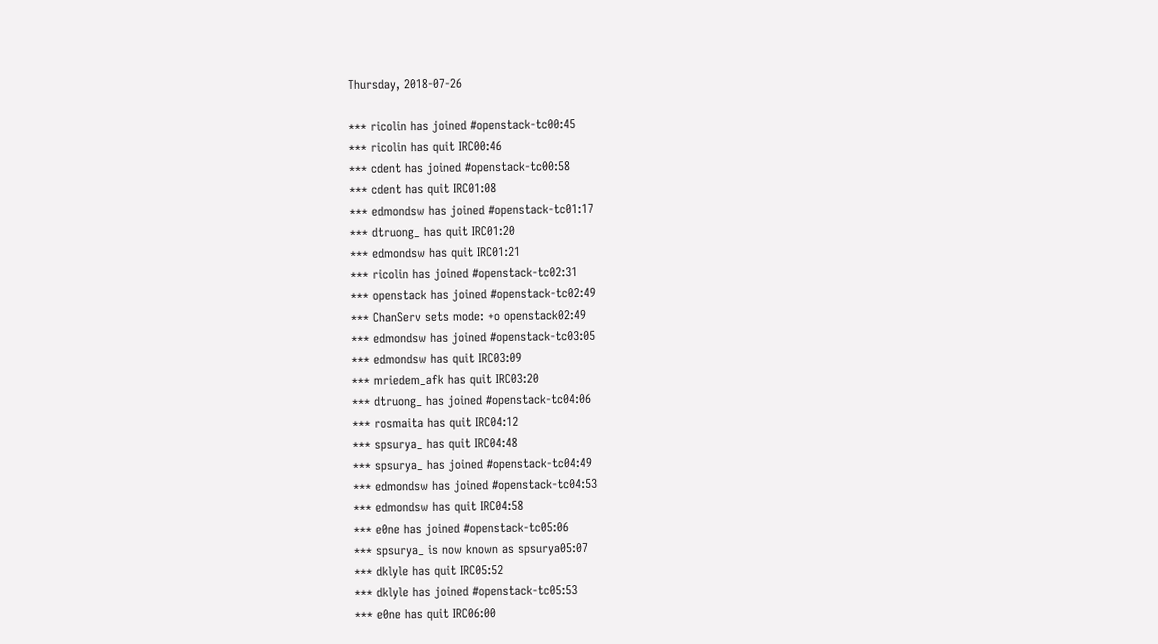Thursday, 2018-07-26

*** ricolin has joined #openstack-tc00:45
*** ricolin has quit IRC00:46
*** cdent has joined #openstack-tc00:58
*** cdent has quit IRC01:08
*** edmondsw has joined #openstack-tc01:17
*** dtruong_ has quit IRC01:20
*** edmondsw has quit IRC01:21
*** ricolin has joined #openstack-tc02:31
*** openstack has joined #openstack-tc02:49
*** ChanServ sets mode: +o openstack02:49
*** edmondsw has joined #openstack-tc03:05
*** edmondsw has quit IRC03:09
*** mriedem_afk has quit IRC03:20
*** dtruong_ has joined #openstack-tc04:06
*** rosmaita has quit IRC04:12
*** spsurya_ has quit IRC04:48
*** spsurya_ has joined #openstack-tc04:49
*** edmondsw has joined #openstack-tc04:53
*** edmondsw has quit IRC04:58
*** e0ne has joined #openstack-tc05:06
*** spsurya_ is now known as spsurya05:07
*** dklyle has quit IRC05:52
*** dklyle has joined #openstack-tc05:53
*** e0ne has quit IRC06:00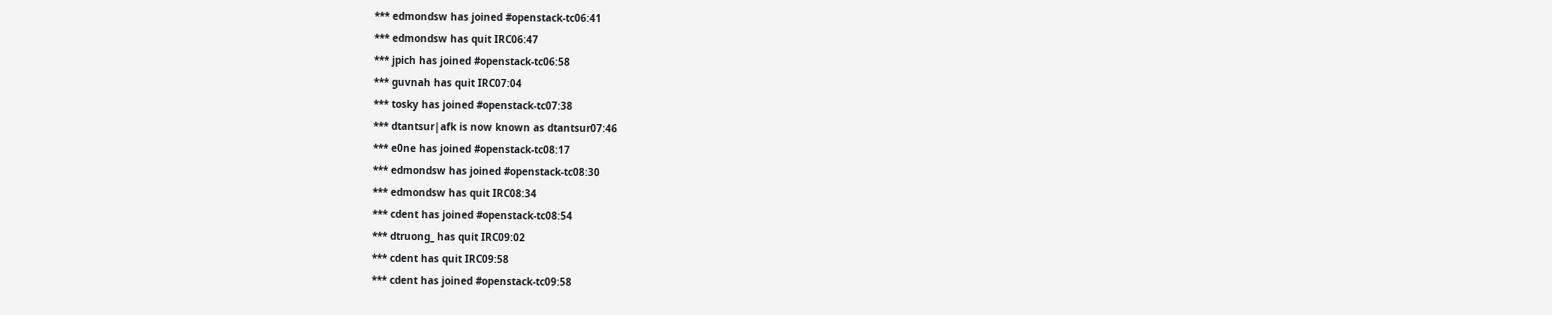*** edmondsw has joined #openstack-tc06:41
*** edmondsw has quit IRC06:47
*** jpich has joined #openstack-tc06:58
*** guvnah has quit IRC07:04
*** tosky has joined #openstack-tc07:38
*** dtantsur|afk is now known as dtantsur07:46
*** e0ne has joined #openstack-tc08:17
*** edmondsw has joined #openstack-tc08:30
*** edmondsw has quit IRC08:34
*** cdent has joined #openstack-tc08:54
*** dtruong_ has quit IRC09:02
*** cdent has quit IRC09:58
*** cdent has joined #openstack-tc09:58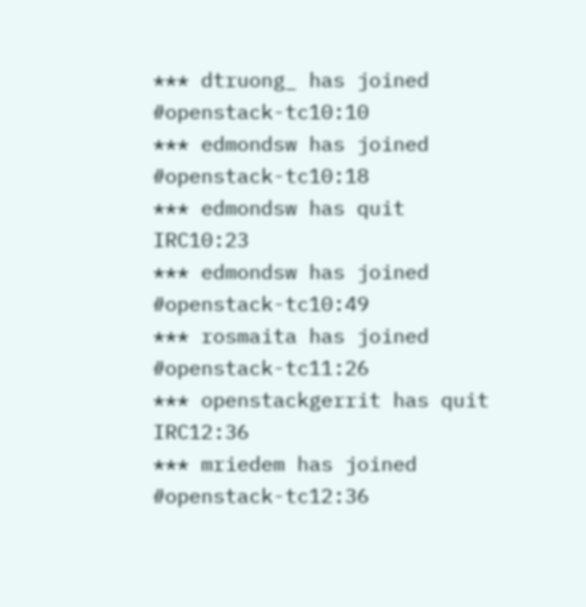*** dtruong_ has joined #openstack-tc10:10
*** edmondsw has joined #openstack-tc10:18
*** edmondsw has quit IRC10:23
*** edmondsw has joined #openstack-tc10:49
*** rosmaita has joined #openstack-tc11:26
*** openstackgerrit has quit IRC12:36
*** mriedem has joined #openstack-tc12:36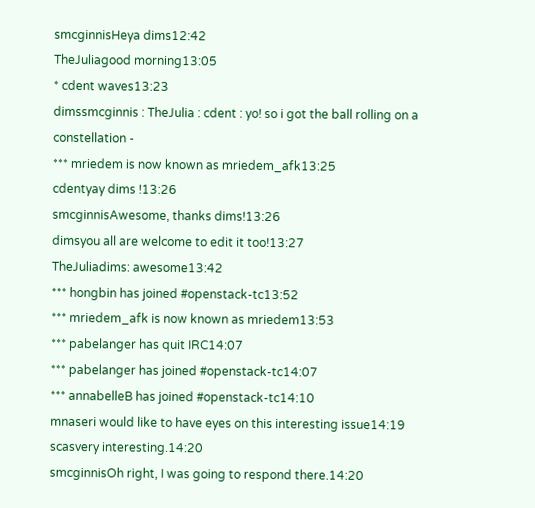smcginnisHeya dims12:42
TheJuliagood morning13:05
* cdent waves13:23
dimssmcginnis : TheJulia : cdent : yo! so i got the ball rolling on a constellation -
*** mriedem is now known as mriedem_afk13:25
cdentyay dims !13:26
smcginnisAwesome, thanks dims!13:26
dimsyou all are welcome to edit it too!13:27
TheJuliadims: awesome13:42
*** hongbin has joined #openstack-tc13:52
*** mriedem_afk is now known as mriedem13:53
*** pabelanger has quit IRC14:07
*** pabelanger has joined #openstack-tc14:07
*** annabelleB has joined #openstack-tc14:10
mnaseri would like to have eyes on this interesting issue14:19
scasvery interesting.14:20
smcginnisOh right, I was going to respond there.14:20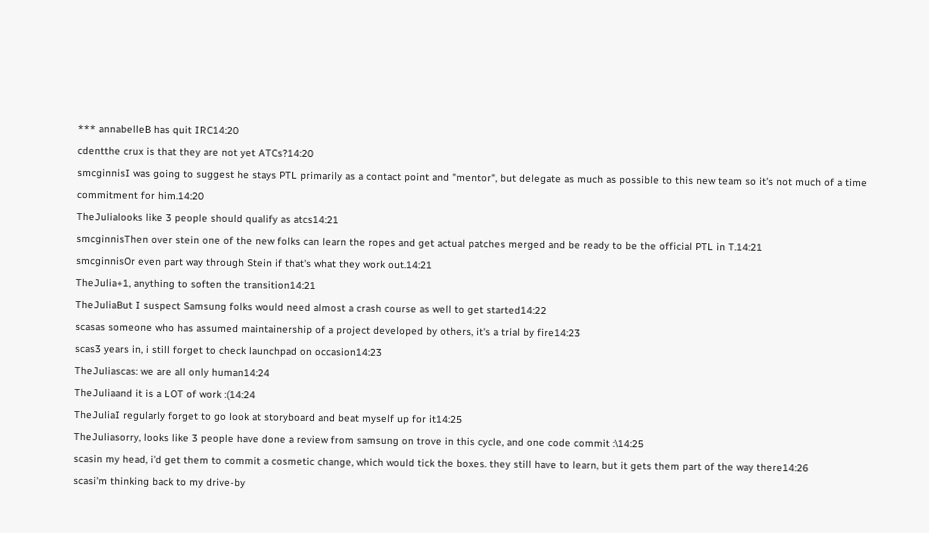*** annabelleB has quit IRC14:20
cdentthe crux is that they are not yet ATCs?14:20
smcginnisI was going to suggest he stays PTL primarily as a contact point and "mentor", but delegate as much as possible to this new team so it's not much of a time commitment for him.14:20
TheJulialooks like 3 people should qualify as atcs14:21
smcginnisThen over stein one of the new folks can learn the ropes and get actual patches merged and be ready to be the official PTL in T.14:21
smcginnisOr even part way through Stein if that's what they work out.14:21
TheJulia+1, anything to soften the transition14:21
TheJuliaBut I suspect Samsung folks would need almost a crash course as well to get started14:22
scasas someone who has assumed maintainership of a project developed by others, it's a trial by fire14:23
scas3 years in, i still forget to check launchpad on occasion14:23
TheJuliascas: we are all only human14:24
TheJuliaand it is a LOT of work :(14:24
TheJuliaI regularly forget to go look at storyboard and beat myself up for it14:25
TheJuliasorry, looks like 3 people have done a review from samsung on trove in this cycle, and one code commit :\14:25
scasin my head, i'd get them to commit a cosmetic change, which would tick the boxes. they still have to learn, but it gets them part of the way there14:26
scasi'm thinking back to my drive-by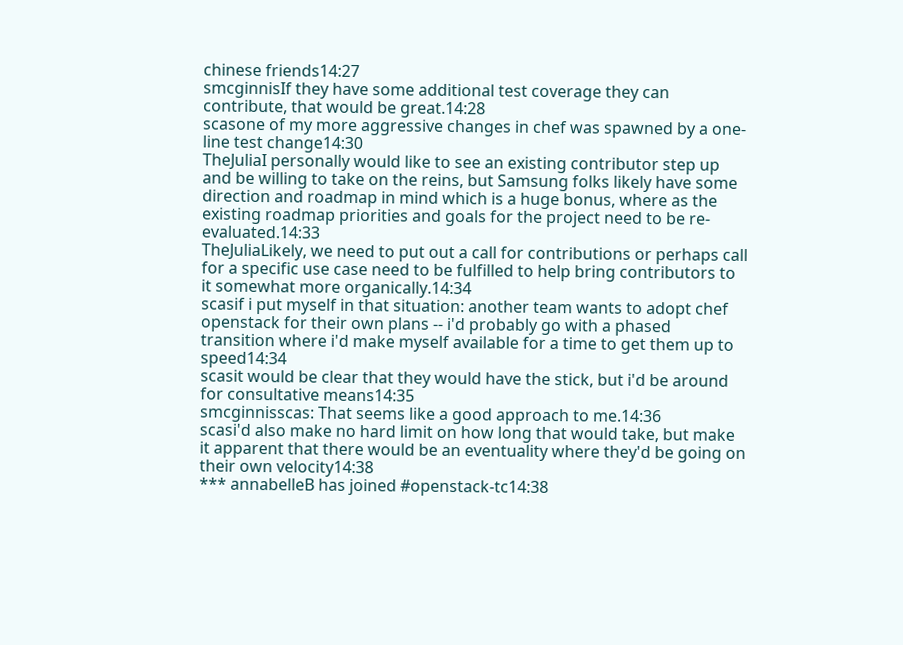chinese friends14:27
smcginnisIf they have some additional test coverage they can contribute, that would be great.14:28
scasone of my more aggressive changes in chef was spawned by a one-line test change14:30
TheJuliaI personally would like to see an existing contributor step up and be willing to take on the reins, but Samsung folks likely have some direction and roadmap in mind which is a huge bonus, where as the existing roadmap priorities and goals for the project need to be re-evaluated.14:33
TheJuliaLikely, we need to put out a call for contributions or perhaps call for a specific use case need to be fulfilled to help bring contributors to it somewhat more organically.14:34
scasif i put myself in that situation: another team wants to adopt chef openstack for their own plans -- i'd probably go with a phased transition where i'd make myself available for a time to get them up to speed14:34
scasit would be clear that they would have the stick, but i'd be around for consultative means14:35
smcginnisscas: That seems like a good approach to me.14:36
scasi'd also make no hard limit on how long that would take, but make it apparent that there would be an eventuality where they'd be going on their own velocity14:38
*** annabelleB has joined #openstack-tc14:38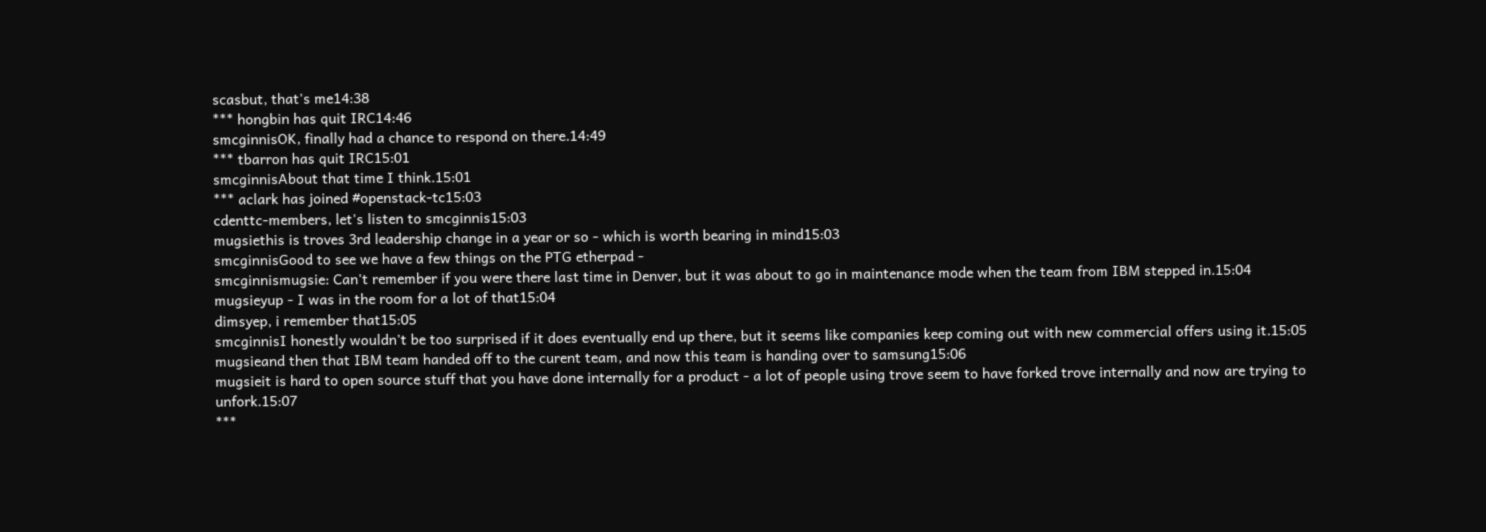scasbut, that's me14:38
*** hongbin has quit IRC14:46
smcginnisOK, finally had a chance to respond on there.14:49
*** tbarron has quit IRC15:01
smcginnisAbout that time I think.15:01
*** aclark has joined #openstack-tc15:03
cdenttc-members, let's listen to smcginnis15:03
mugsiethis is troves 3rd leadership change in a year or so - which is worth bearing in mind15:03
smcginnisGood to see we have a few things on the PTG etherpad -
smcginnismugsie: Can't remember if you were there last time in Denver, but it was about to go in maintenance mode when the team from IBM stepped in.15:04
mugsieyup - I was in the room for a lot of that15:04
dimsyep, i remember that15:05
smcginnisI honestly wouldn't be too surprised if it does eventually end up there, but it seems like companies keep coming out with new commercial offers using it.15:05
mugsieand then that IBM team handed off to the curent team, and now this team is handing over to samsung15:06
mugsieit is hard to open source stuff that you have done internally for a product - a lot of people using trove seem to have forked trove internally and now are trying to unfork.15:07
***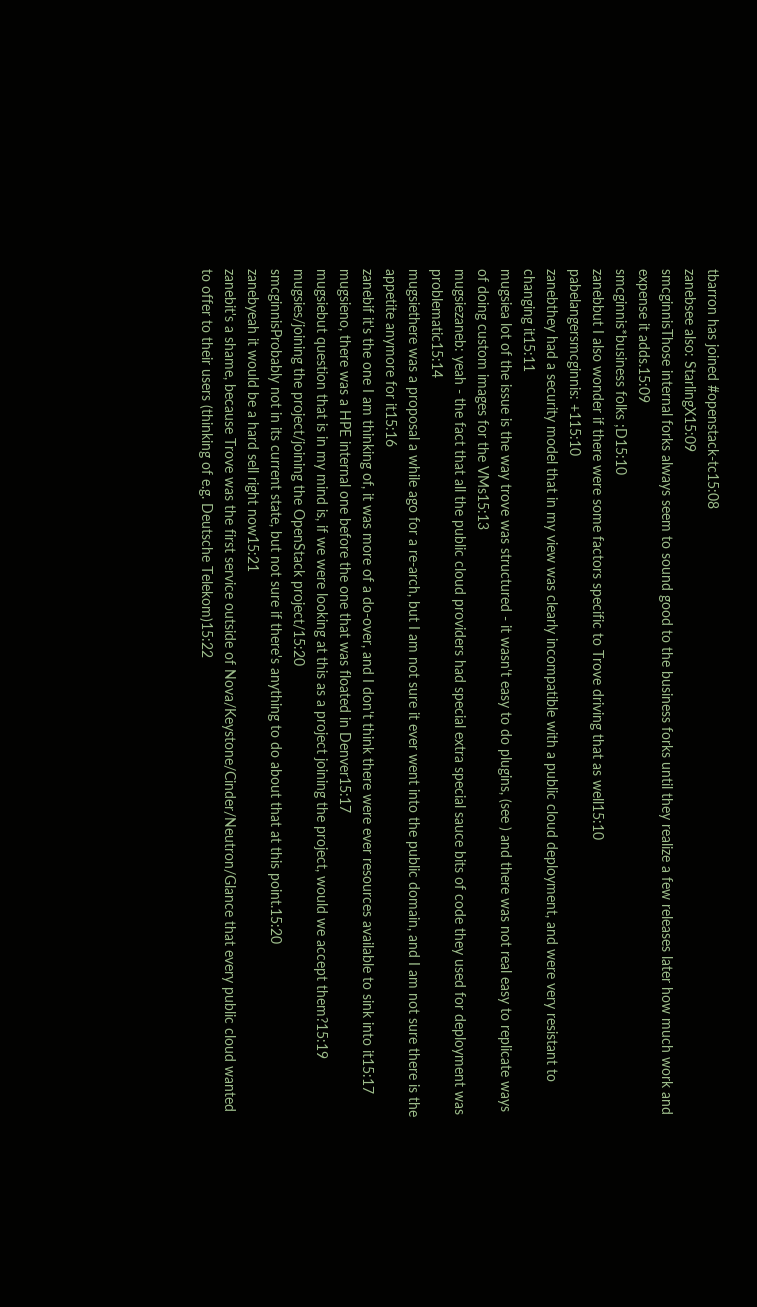tbarron has joined #openstack-tc15:08
zanebsee also: StarlingX15:09
smcginnisThose internal forks always seem to sound good to the business forks until they realize a few releases later how much work and expense it adds.15:09
smcginnis*business folks ;D15:10
zanebbut I also wonder if there were some factors specific to Trove driving that as well15:10
pabelangersmcginnis: +115:10
zanebthey had a security model that in my view was clearly incompatible with a public cloud deployment, and were very resistant to changing it15:11
mugsiea lot of the issue is the way trove was structured - it wasn't easy to do plugins, (see ) and there was not real easy to replicate ways of doing custom images for the VMs15:13
mugsiezaneb: yeah - the fact that all the public cloud providers had special extra special sauce bits of code they used for deployment was problematic15:14
mugsiethere was a proposal a while ago for a re-arch, but I am not sure it ever went into the public domain, and I am not sure there is the appetite anymore for it15:16
zanebif it's the one I am thinking of, it was more of a do-over, and I don't think there were ever resources available to sink into it15:17
mugsieno, there was a HPE internal one before the one that was floated in Denver15:17
mugsiebut question that is in my mind is, if we were looking at this as a project joining the project, would we accept them?15:19
mugsies/joining the project/joining the OpenStack project/15:20
smcginnisProbably not in its current state, but not sure if there's anything to do about that at this point.15:20
zanebyeah it would be a hard sell right now15:21
zanebit's a shame, because Trove was the first service outside of Nova/Keystone/Cinder/Neutron/Glance that every public cloud wanted to offer to their users (thinking of e.g. Deutsche Telekom)15:22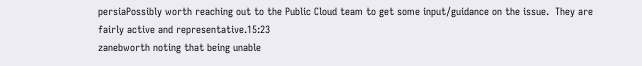persiaPossibly worth reaching out to the Public Cloud team to get some input/guidance on the issue.  They are fairly active and representative.15:23
zanebworth noting that being unable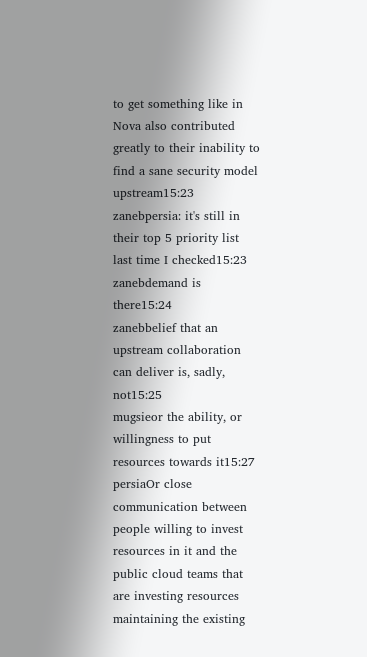to get something like in Nova also contributed greatly to their inability to find a sane security model upstream15:23
zanebpersia: it's still in their top 5 priority list last time I checked15:23
zanebdemand is there15:24
zanebbelief that an upstream collaboration can deliver is, sadly, not15:25
mugsieor the ability, or willingness to put resources towards it15:27
persiaOr close communication between people willing to invest resources in it and the public cloud teams that are investing resources maintaining the existing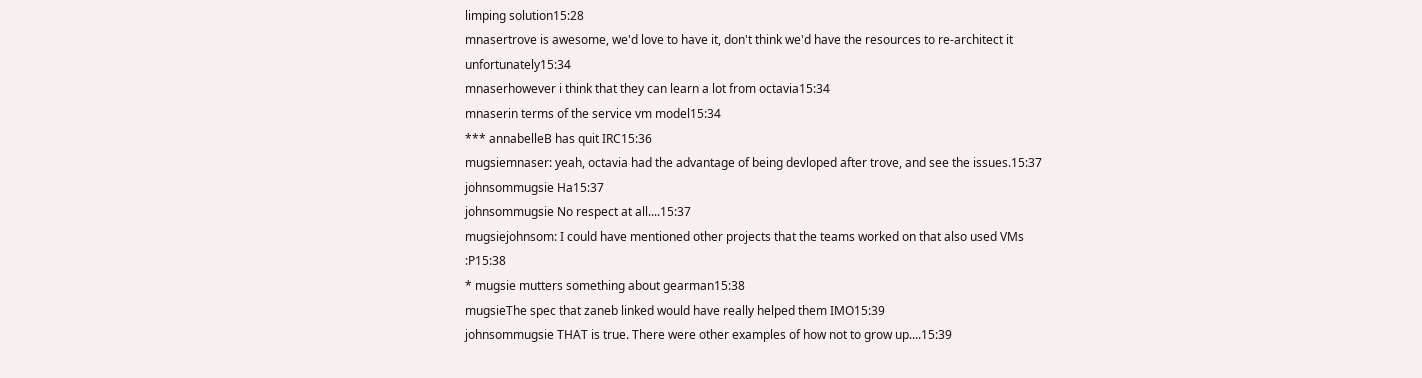limping solution15:28
mnasertrove is awesome, we'd love to have it, don't think we'd have the resources to re-architect it unfortunately15:34
mnaserhowever i think that they can learn a lot from octavia15:34
mnaserin terms of the service vm model15:34
*** annabelleB has quit IRC15:36
mugsiemnaser: yeah, octavia had the advantage of being devloped after trove, and see the issues.15:37
johnsommugsie Ha15:37
johnsommugsie No respect at all....15:37
mugsiejohnsom: I could have mentioned other projects that the teams worked on that also used VMs :P15:38
* mugsie mutters something about gearman15:38
mugsieThe spec that zaneb linked would have really helped them IMO15:39
johnsommugsie THAT is true. There were other examples of how not to grow up....15:39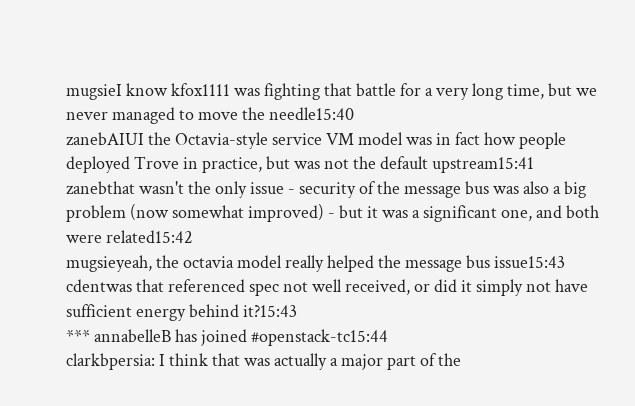mugsieI know kfox1111 was fighting that battle for a very long time, but we never managed to move the needle15:40
zanebAIUI the Octavia-style service VM model was in fact how people deployed Trove in practice, but was not the default upstream15:41
zanebthat wasn't the only issue - security of the message bus was also a big problem (now somewhat improved) - but it was a significant one, and both were related15:42
mugsieyeah, the octavia model really helped the message bus issue15:43
cdentwas that referenced spec not well received, or did it simply not have sufficient energy behind it?15:43
*** annabelleB has joined #openstack-tc15:44
clarkbpersia: I think that was actually a major part of the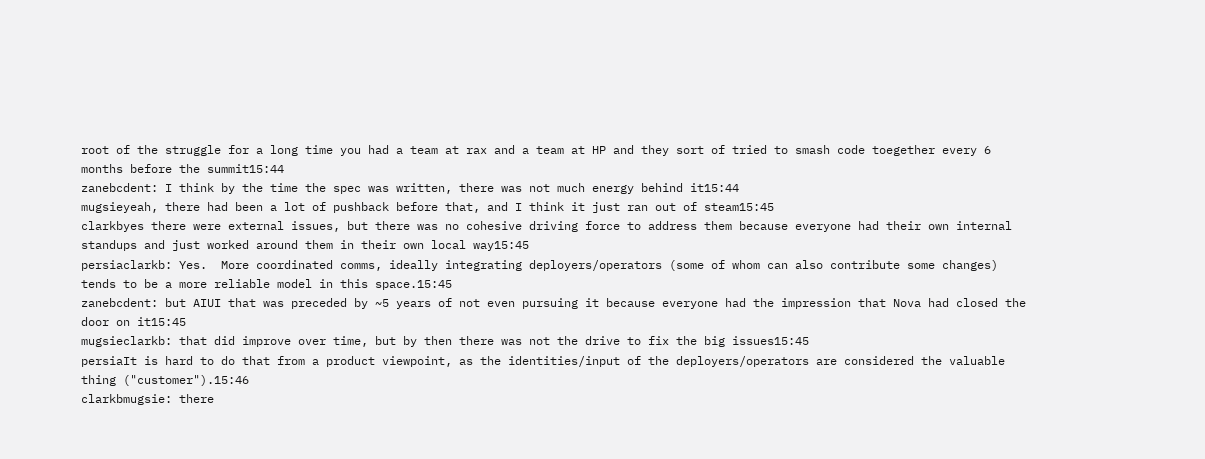root of the struggle for a long time you had a team at rax and a team at HP and they sort of tried to smash code toegether every 6 months before the summit15:44
zanebcdent: I think by the time the spec was written, there was not much energy behind it15:44
mugsieyeah, there had been a lot of pushback before that, and I think it just ran out of steam15:45
clarkbyes there were external issues, but there was no cohesive driving force to address them because everyone had their own internal standups and just worked around them in their own local way15:45
persiaclarkb: Yes.  More coordinated comms, ideally integrating deployers/operators (some of whom can also contribute some changes) tends to be a more reliable model in this space.15:45
zanebcdent: but AIUI that was preceded by ~5 years of not even pursuing it because everyone had the impression that Nova had closed the door on it15:45
mugsieclarkb: that did improve over time, but by then there was not the drive to fix the big issues15:45
persiaIt is hard to do that from a product viewpoint, as the identities/input of the deployers/operators are considered the valuable thing ("customer").15:46
clarkbmugsie: there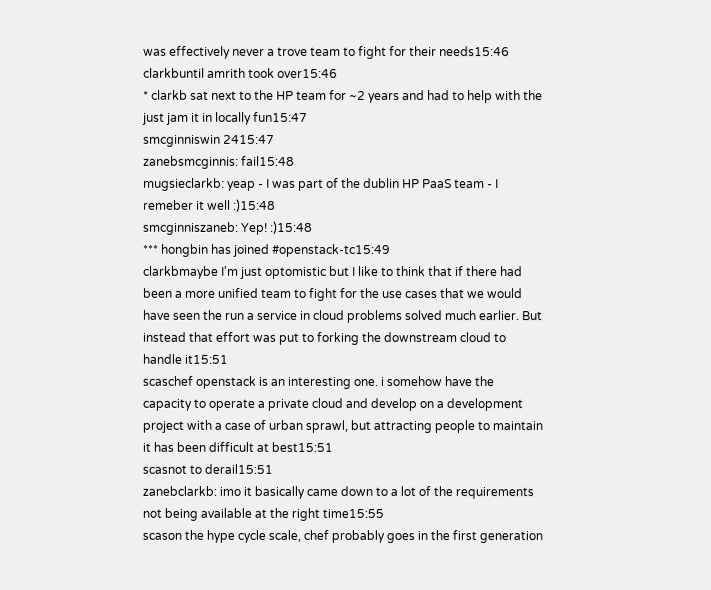was effectively never a trove team to fight for their needs15:46
clarkbuntil amrith took over15:46
* clarkb sat next to the HP team for ~2 years and had to help with the just jam it in locally fun15:47
smcginniswin 2415:47
zanebsmcginnis: fail15:48
mugsieclarkb: yeap - I was part of the dublin HP PaaS team - I remeber it well :)15:48
smcginniszaneb: Yep! :)15:48
*** hongbin has joined #openstack-tc15:49
clarkbmaybe I'm just optomistic but I like to think that if there had been a more unified team to fight for the use cases that we would have seen the run a service in cloud problems solved much earlier. But instead that effort was put to forking the downstream cloud to handle it15:51
scaschef openstack is an interesting one. i somehow have the capacity to operate a private cloud and develop on a development project with a case of urban sprawl, but attracting people to maintain it has been difficult at best15:51
scasnot to derail15:51
zanebclarkb: imo it basically came down to a lot of the requirements not being available at the right time15:55
scason the hype cycle scale, chef probably goes in the first generation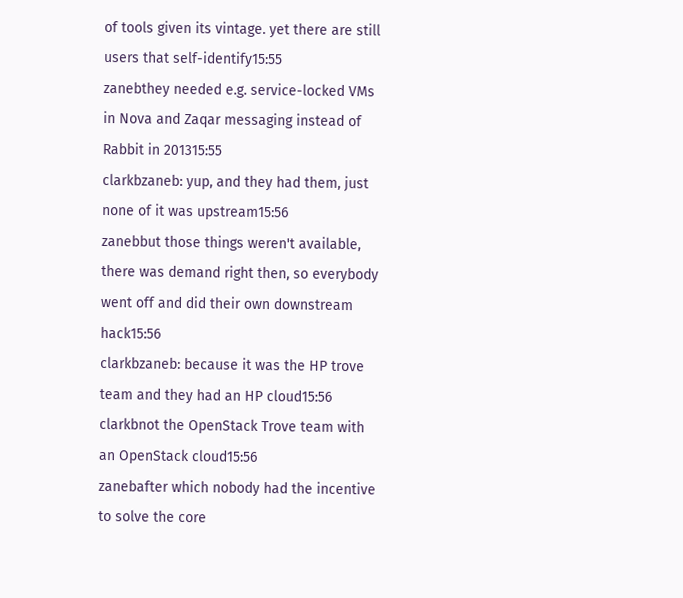of tools given its vintage. yet there are still users that self-identify15:55
zanebthey needed e.g. service-locked VMs in Nova and Zaqar messaging instead of Rabbit in 201315:55
clarkbzaneb: yup, and they had them, just none of it was upstream15:56
zanebbut those things weren't available, there was demand right then, so everybody went off and did their own downstream hack15:56
clarkbzaneb: because it was the HP trove team and they had an HP cloud15:56
clarkbnot the OpenStack Trove team with an OpenStack cloud15:56
zanebafter which nobody had the incentive to solve the core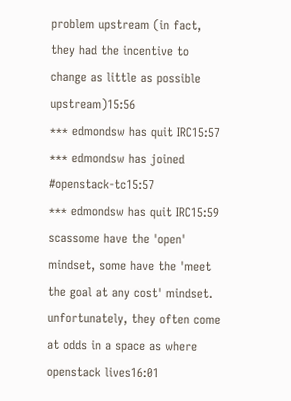problem upstream (in fact, they had the incentive to change as little as possible upstream)15:56
*** edmondsw has quit IRC15:57
*** edmondsw has joined #openstack-tc15:57
*** edmondsw has quit IRC15:59
scassome have the 'open' mindset, some have the 'meet the goal at any cost' mindset. unfortunately, they often come at odds in a space as where openstack lives16:01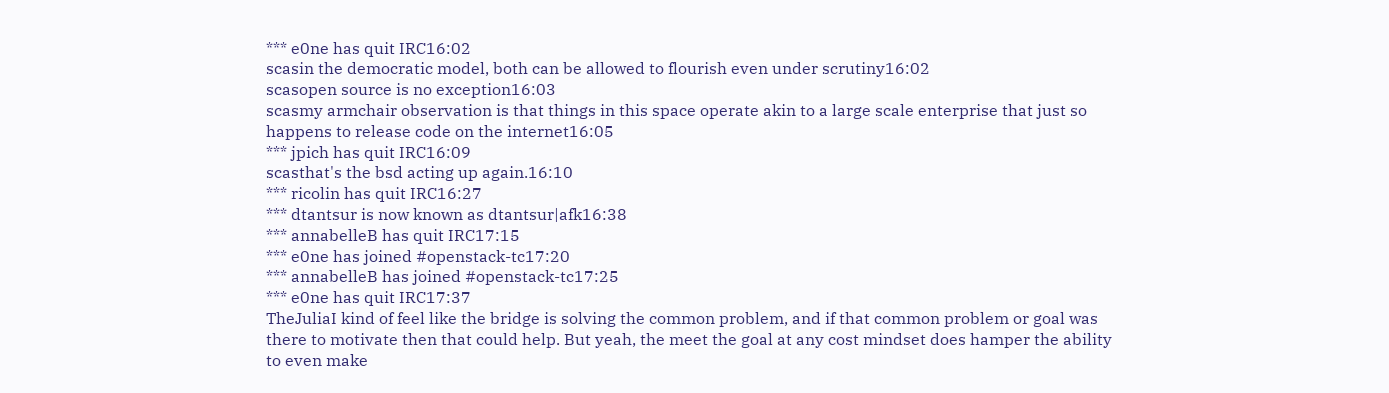*** e0ne has quit IRC16:02
scasin the democratic model, both can be allowed to flourish even under scrutiny16:02
scasopen source is no exception16:03
scasmy armchair observation is that things in this space operate akin to a large scale enterprise that just so happens to release code on the internet16:05
*** jpich has quit IRC16:09
scasthat's the bsd acting up again.16:10
*** ricolin has quit IRC16:27
*** dtantsur is now known as dtantsur|afk16:38
*** annabelleB has quit IRC17:15
*** e0ne has joined #openstack-tc17:20
*** annabelleB has joined #openstack-tc17:25
*** e0ne has quit IRC17:37
TheJuliaI kind of feel like the bridge is solving the common problem, and if that common problem or goal was there to motivate then that could help. But yeah, the meet the goal at any cost mindset does hamper the ability to even make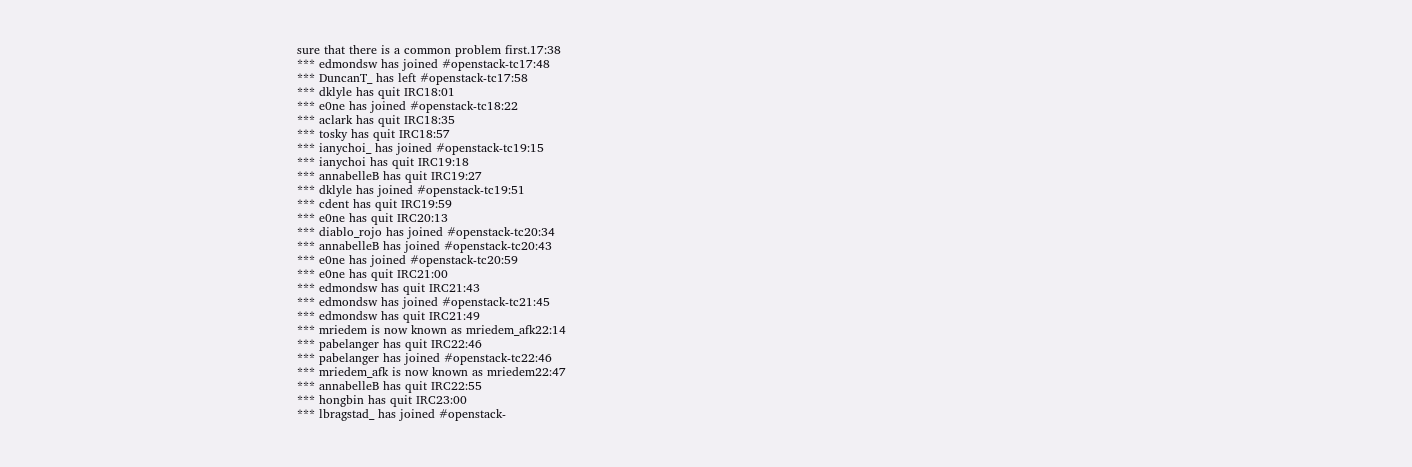sure that there is a common problem first.17:38
*** edmondsw has joined #openstack-tc17:48
*** DuncanT_ has left #openstack-tc17:58
*** dklyle has quit IRC18:01
*** e0ne has joined #openstack-tc18:22
*** aclark has quit IRC18:35
*** tosky has quit IRC18:57
*** ianychoi_ has joined #openstack-tc19:15
*** ianychoi has quit IRC19:18
*** annabelleB has quit IRC19:27
*** dklyle has joined #openstack-tc19:51
*** cdent has quit IRC19:59
*** e0ne has quit IRC20:13
*** diablo_rojo has joined #openstack-tc20:34
*** annabelleB has joined #openstack-tc20:43
*** e0ne has joined #openstack-tc20:59
*** e0ne has quit IRC21:00
*** edmondsw has quit IRC21:43
*** edmondsw has joined #openstack-tc21:45
*** edmondsw has quit IRC21:49
*** mriedem is now known as mriedem_afk22:14
*** pabelanger has quit IRC22:46
*** pabelanger has joined #openstack-tc22:46
*** mriedem_afk is now known as mriedem22:47
*** annabelleB has quit IRC22:55
*** hongbin has quit IRC23:00
*** lbragstad_ has joined #openstack-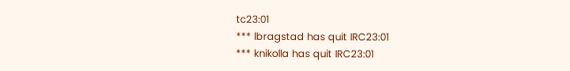tc23:01
*** lbragstad has quit IRC23:01
*** knikolla has quit IRC23:01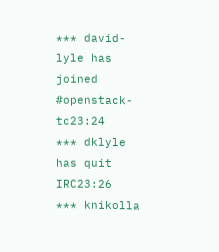*** david-lyle has joined #openstack-tc23:24
*** dklyle has quit IRC23:26
*** knikolla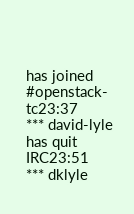has joined #openstack-tc23:37
*** david-lyle has quit IRC23:51
*** dklyle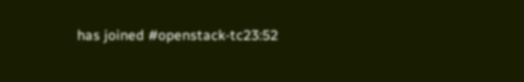has joined #openstack-tc23:52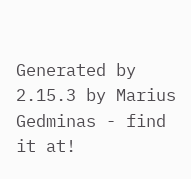Generated by 2.15.3 by Marius Gedminas - find it at!